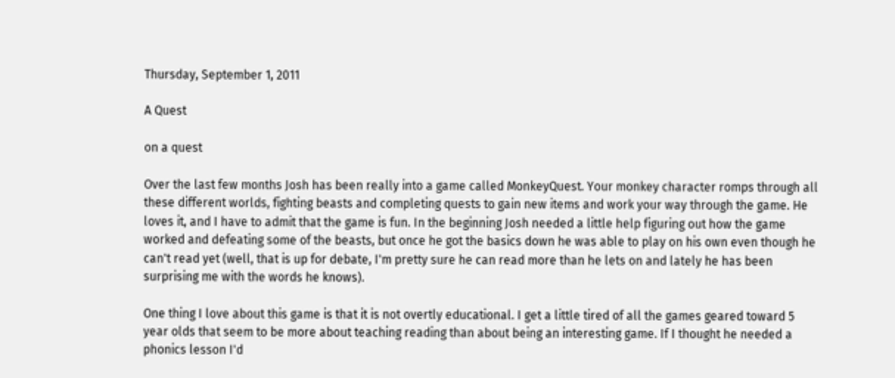Thursday, September 1, 2011

A Quest

on a quest

Over the last few months Josh has been really into a game called MonkeyQuest. Your monkey character romps through all these different worlds, fighting beasts and completing quests to gain new items and work your way through the game. He loves it, and I have to admit that the game is fun. In the beginning Josh needed a little help figuring out how the game worked and defeating some of the beasts, but once he got the basics down he was able to play on his own even though he can't read yet (well, that is up for debate, I'm pretty sure he can read more than he lets on and lately he has been surprising me with the words he knows).

One thing I love about this game is that it is not overtly educational. I get a little tired of all the games geared toward 5 year olds that seem to be more about teaching reading than about being an interesting game. If I thought he needed a phonics lesson I'd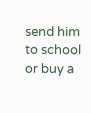send him to school or buy a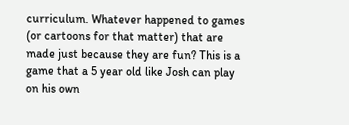curriculum. Whatever happened to games (or cartoons for that matter) that are made just because they are fun? This is a game that a 5 year old like Josh can play on his own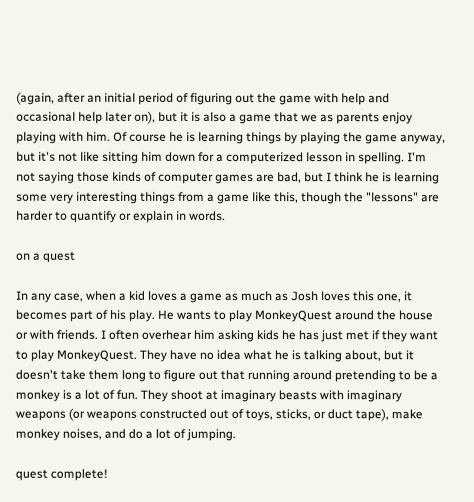(again, after an initial period of figuring out the game with help and occasional help later on), but it is also a game that we as parents enjoy playing with him. Of course he is learning things by playing the game anyway, but it's not like sitting him down for a computerized lesson in spelling. I'm not saying those kinds of computer games are bad, but I think he is learning some very interesting things from a game like this, though the "lessons" are harder to quantify or explain in words.

on a quest

In any case, when a kid loves a game as much as Josh loves this one, it becomes part of his play. He wants to play MonkeyQuest around the house or with friends. I often overhear him asking kids he has just met if they want to play MonkeyQuest. They have no idea what he is talking about, but it doesn't take them long to figure out that running around pretending to be a monkey is a lot of fun. They shoot at imaginary beasts with imaginary weapons (or weapons constructed out of toys, sticks, or duct tape), make monkey noises, and do a lot of jumping.

quest complete!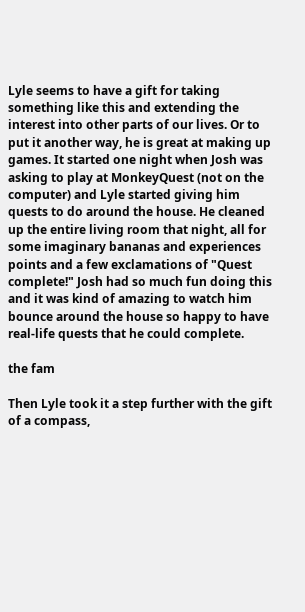Lyle seems to have a gift for taking something like this and extending the interest into other parts of our lives. Or to put it another way, he is great at making up games. It started one night when Josh was asking to play at MonkeyQuest (not on the computer) and Lyle started giving him quests to do around the house. He cleaned up the entire living room that night, all for some imaginary bananas and experiences points and a few exclamations of "Quest complete!" Josh had so much fun doing this and it was kind of amazing to watch him bounce around the house so happy to have real-life quests that he could complete.

the fam

Then Lyle took it a step further with the gift of a compass,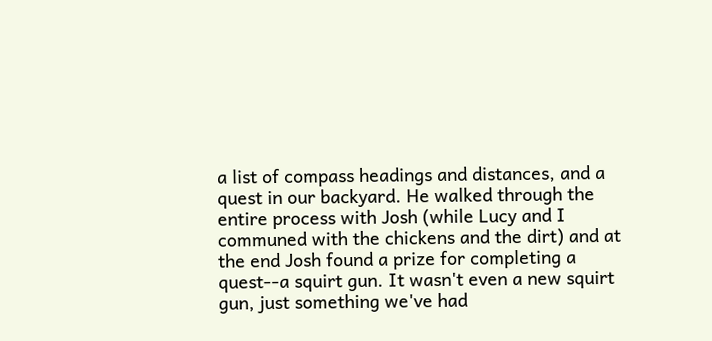a list of compass headings and distances, and a quest in our backyard. He walked through the entire process with Josh (while Lucy and I communed with the chickens and the dirt) and at the end Josh found a prize for completing a quest--a squirt gun. It wasn't even a new squirt gun, just something we've had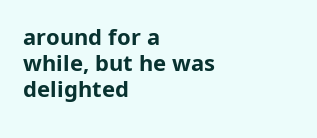around for a while, but he was delighted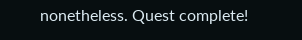nonetheless. Quest complete!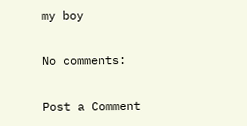my boy

No comments:

Post a Comment